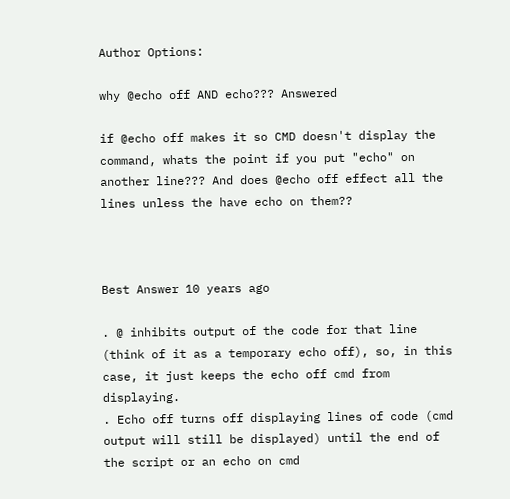Author Options:

why @echo off AND echo??? Answered

if @echo off makes it so CMD doesn't display the command, whats the point if you put "echo" on another line??? And does @echo off effect all the lines unless the have echo on them??



Best Answer 10 years ago

. @ inhibits output of the code for that line (think of it as a temporary echo off), so, in this case, it just keeps the echo off cmd from displaying.
. Echo off turns off displaying lines of code (cmd output will still be displayed) until the end of the script or an echo on cmd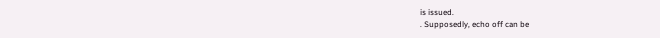is issued.
. Supposedly, echo off can be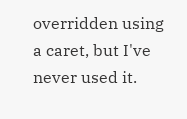overridden using a caret, but I've never used it.